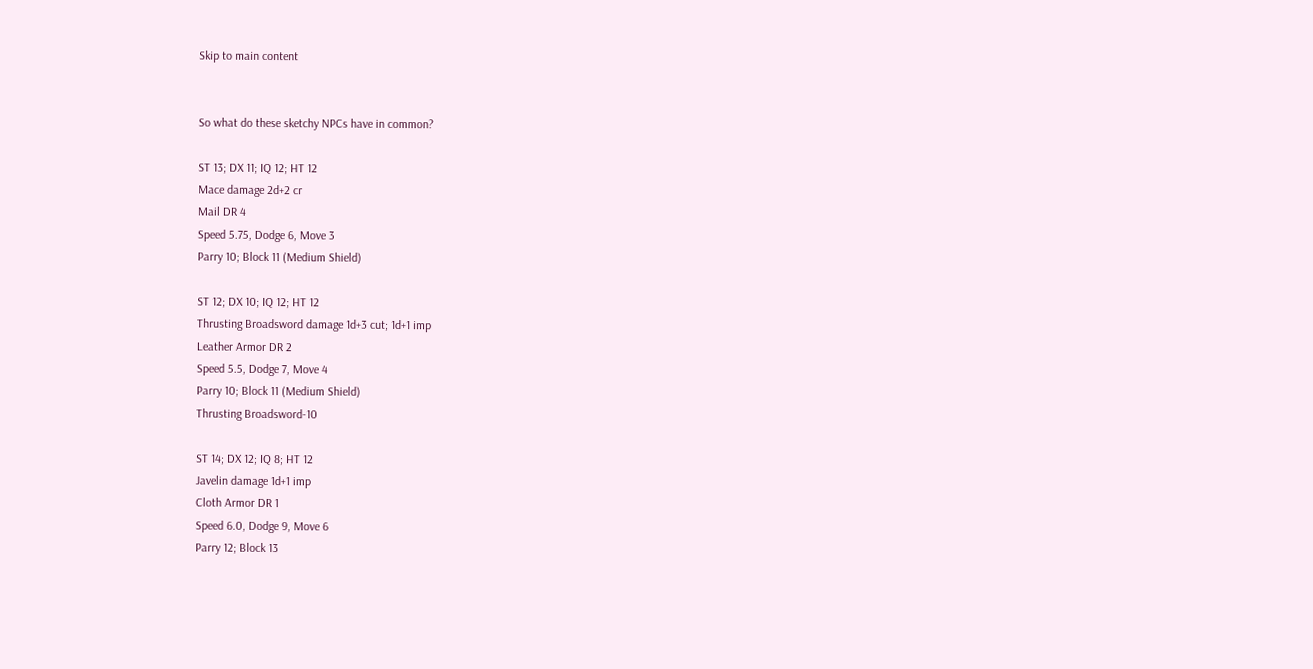Skip to main content


So what do these sketchy NPCs have in common?

ST 13; DX 11; IQ 12; HT 12
Mace damage 2d+2 cr
Mail DR 4
Speed 5.75, Dodge 6, Move 3
Parry 10; Block 11 (Medium Shield)

ST 12; DX 10; IQ 12; HT 12
Thrusting Broadsword damage 1d+3 cut; 1d+1 imp
Leather Armor DR 2
Speed 5.5, Dodge 7, Move 4
Parry 10; Block 11 (Medium Shield)
Thrusting Broadsword-10

ST 14; DX 12; IQ 8; HT 12
Javelin damage 1d+1 imp
Cloth Armor DR 1
Speed 6.0, Dodge 9, Move 6
Parry 12; Block 13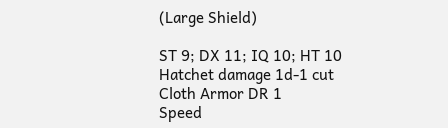(Large Shield)

ST 9; DX 11; IQ 10; HT 10
Hatchet damage 1d-1 cut
Cloth Armor DR 1
Speed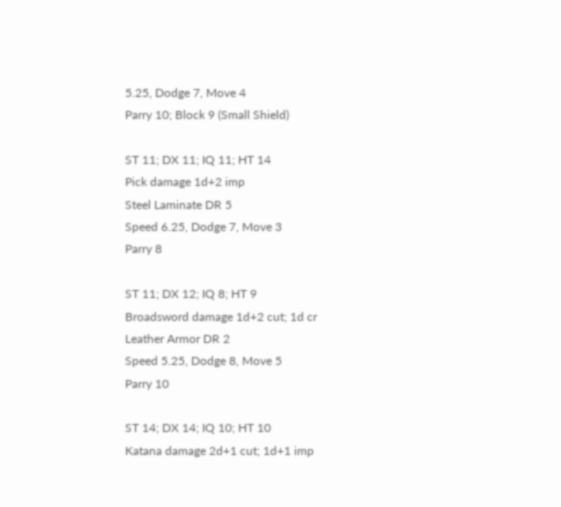5.25, Dodge 7, Move 4
Parry 10; Block 9 (Small Shield)

ST 11; DX 11; IQ 11; HT 14
Pick damage 1d+2 imp
Steel Laminate DR 5
Speed 6.25, Dodge 7, Move 3
Parry 8

ST 11; DX 12; IQ 8; HT 9
Broadsword damage 1d+2 cut; 1d cr
Leather Armor DR 2
Speed 5.25, Dodge 8, Move 5
Parry 10

ST 14; DX 14; IQ 10; HT 10
Katana damage 2d+1 cut; 1d+1 imp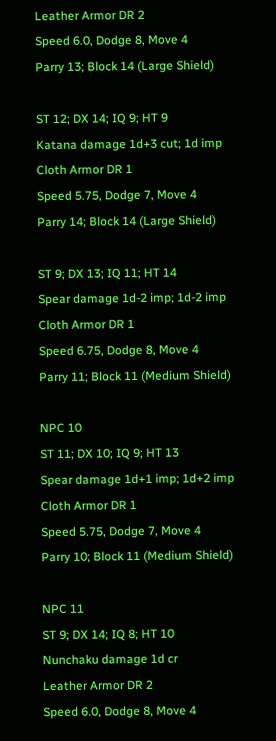Leather Armor DR 2
Speed 6.0, Dodge 8, Move 4
Parry 13; Block 14 (Large Shield)

ST 12; DX 14; IQ 9; HT 9
Katana damage 1d+3 cut; 1d imp
Cloth Armor DR 1
Speed 5.75, Dodge 7, Move 4
Parry 14; Block 14 (Large Shield)

ST 9; DX 13; IQ 11; HT 14
Spear damage 1d-2 imp; 1d-2 imp
Cloth Armor DR 1
Speed 6.75, Dodge 8, Move 4
Parry 11; Block 11 (Medium Shield)

NPC 10
ST 11; DX 10; IQ 9; HT 13
Spear damage 1d+1 imp; 1d+2 imp
Cloth Armor DR 1
Speed 5.75, Dodge 7, Move 4
Parry 10; Block 11 (Medium Shield)

NPC 11
ST 9; DX 14; IQ 8; HT 10
Nunchaku damage 1d cr
Leather Armor DR 2
Speed 6.0, Dodge 8, Move 4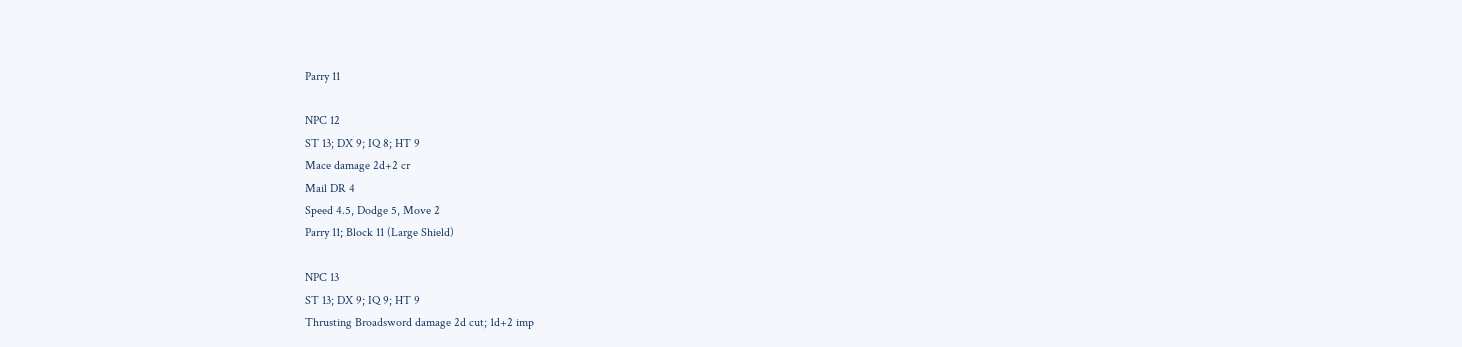Parry 11

NPC 12
ST 13; DX 9; IQ 8; HT 9
Mace damage 2d+2 cr
Mail DR 4
Speed 4.5, Dodge 5, Move 2
Parry 11; Block 11 (Large Shield)

NPC 13
ST 13; DX 9; IQ 9; HT 9
Thrusting Broadsword damage 2d cut; 1d+2 imp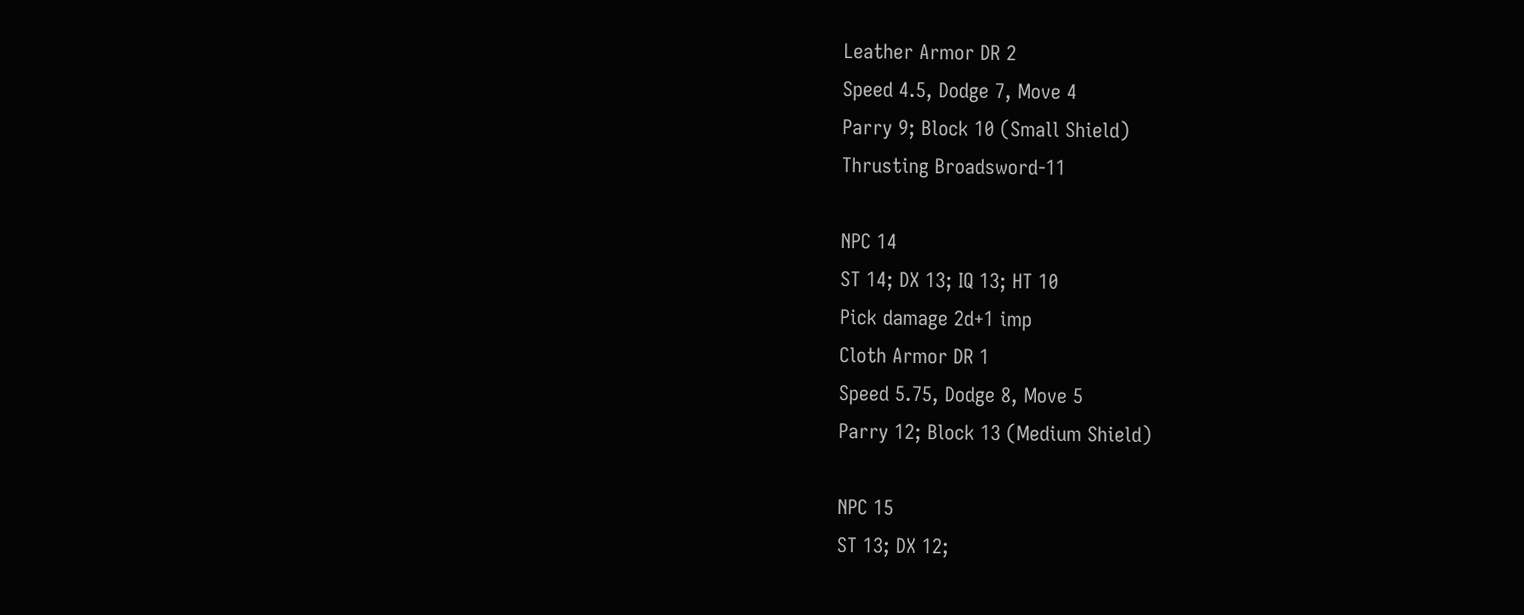Leather Armor DR 2
Speed 4.5, Dodge 7, Move 4
Parry 9; Block 10 (Small Shield)
Thrusting Broadsword-11

NPC 14
ST 14; DX 13; IQ 13; HT 10
Pick damage 2d+1 imp
Cloth Armor DR 1
Speed 5.75, Dodge 8, Move 5
Parry 12; Block 13 (Medium Shield)

NPC 15
ST 13; DX 12;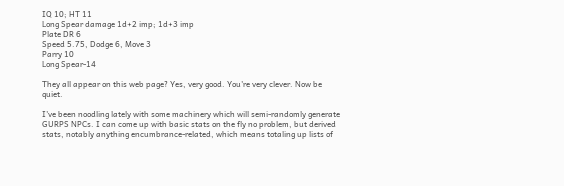IQ 10; HT 11
Long Spear damage 1d+2 imp; 1d+3 imp
Plate DR 6
Speed 5.75, Dodge 6, Move 3
Parry 10
Long Spear-14

They all appear on this web page? Yes, very good. You're very clever. Now be quiet.

I've been noodling lately with some machinery which will semi-randomly generate GURPS NPCs. I can come up with basic stats on the fly no problem, but derived stats, notably anything encumbrance-related, which means totaling up lists of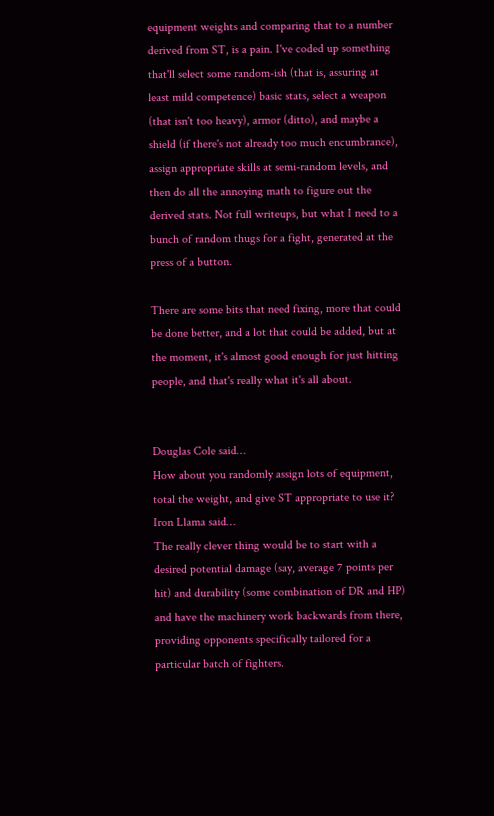equipment weights and comparing that to a number derived from ST, is a pain. I've coded up something that'll select some random-ish (that is, assuring at least mild competence) basic stats, select a weapon (that isn't too heavy), armor (ditto), and maybe a shield (if there's not already too much encumbrance), assign appropriate skills at semi-random levels, and then do all the annoying math to figure out the derived stats. Not full writeups, but what I need to a bunch of random thugs for a fight, generated at the press of a button.

There are some bits that need fixing, more that could be done better, and a lot that could be added, but at the moment, it's almost good enough for just hitting people, and that's really what it's all about.


Douglas Cole said…
How about you randomly assign lots of equipment, total the weight, and give ST appropriate to use it?
Iron Llama said…
The really clever thing would be to start with a desired potential damage (say, average 7 points per hit) and durability (some combination of DR and HP) and have the machinery work backwards from there, providing opponents specifically tailored for a particular batch of fighters.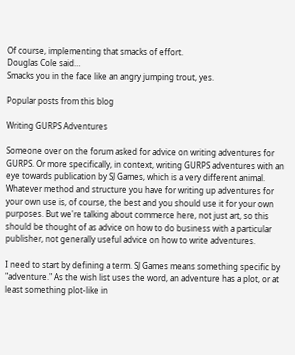Of course, implementing that smacks of effort.
Douglas Cole said…
Smacks you in the face like an angry jumping trout, yes.

Popular posts from this blog

Writing GURPS Adventures

Someone over on the forum asked for advice on writing adventures for GURPS. Or more specifically, in context, writing GURPS adventures with an eye towards publication by SJ Games, which is a very different animal. Whatever method and structure you have for writing up adventures for your own use is, of course, the best and you should use it for your own purposes. But we're talking about commerce here, not just art, so this should be thought of as advice on how to do business with a particular publisher, not generally useful advice on how to write adventures.

I need to start by defining a term. SJ Games means something specific by "adventure." As the wish list uses the word, an adventure has a plot, or at least something plot-like in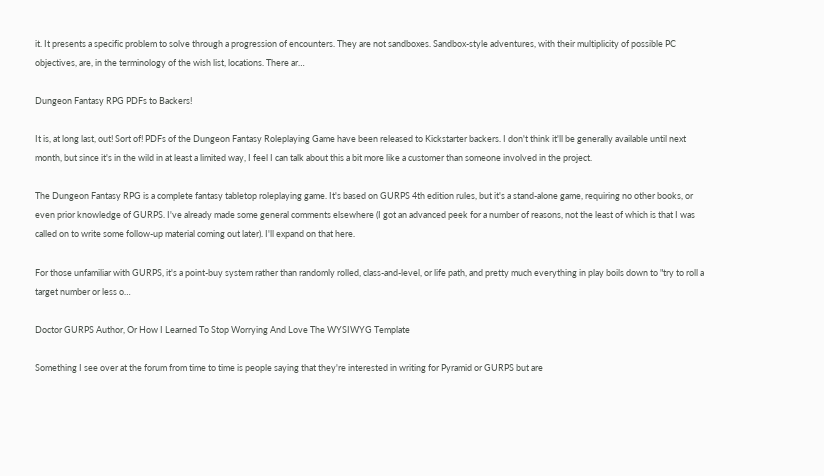it. It presents a specific problem to solve through a progression of encounters. They are not sandboxes. Sandbox-style adventures, with their multiplicity of possible PC objectives, are, in the terminology of the wish list, locations. There ar…

Dungeon Fantasy RPG PDFs to Backers!

It is, at long last, out! Sort of! PDFs of the Dungeon Fantasy Roleplaying Game have been released to Kickstarter backers. I don't think it'll be generally available until next month, but since it's in the wild in at least a limited way, I feel I can talk about this a bit more like a customer than someone involved in the project.

The Dungeon Fantasy RPG is a complete fantasy tabletop roleplaying game. It's based on GURPS 4th edition rules, but it's a stand-alone game, requiring no other books, or even prior knowledge of GURPS. I've already made some general comments elsewhere (I got an advanced peek for a number of reasons, not the least of which is that I was called on to write some follow-up material coming out later). I'll expand on that here.

For those unfamiliar with GURPS, it's a point-buy system rather than randomly rolled, class-and-level, or life path, and pretty much everything in play boils down to "try to roll a target number or less o…

Doctor GURPS Author, Or How I Learned To Stop Worrying And Love The WYSIWYG Template

Something I see over at the forum from time to time is people saying that they're interested in writing for Pyramid or GURPS but are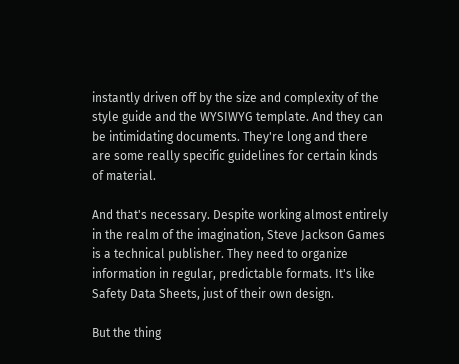instantly driven off by the size and complexity of the style guide and the WYSIWYG template. And they can be intimidating documents. They're long and there are some really specific guidelines for certain kinds of material.

And that's necessary. Despite working almost entirely in the realm of the imagination, Steve Jackson Games is a technical publisher. They need to organize information in regular, predictable formats. It's like Safety Data Sheets, just of their own design.

But the thing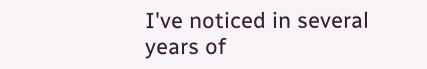I've noticed in several years of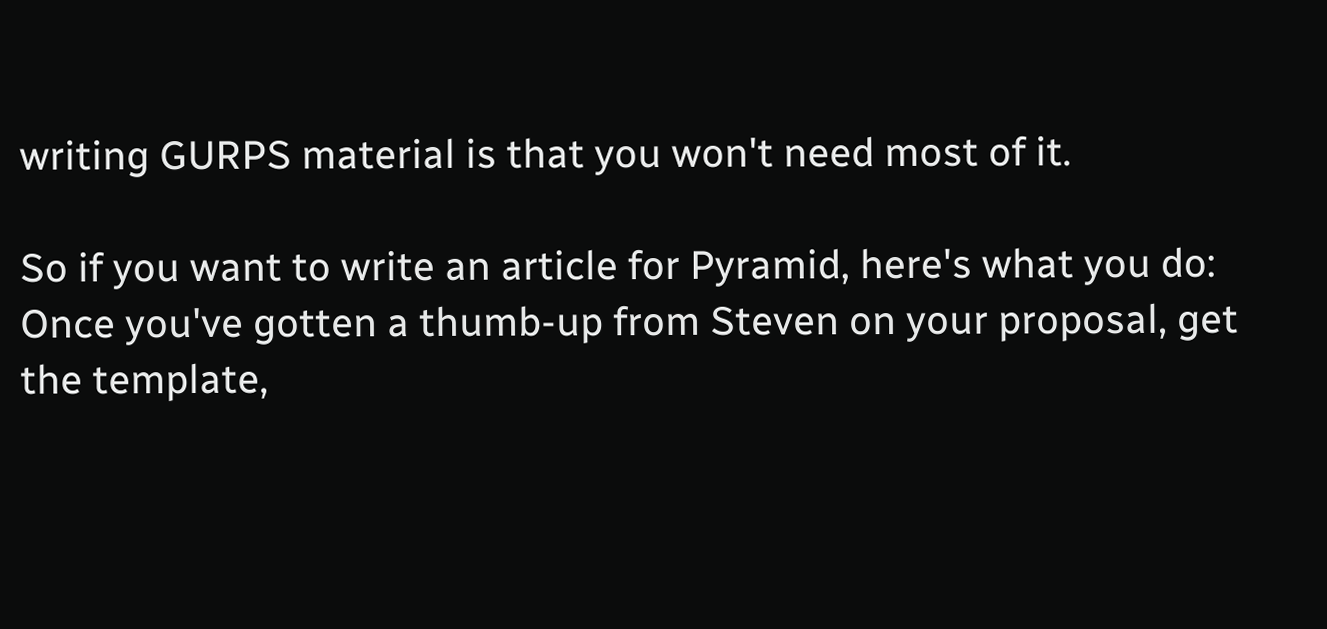writing GURPS material is that you won't need most of it.

So if you want to write an article for Pyramid, here's what you do: Once you've gotten a thumb-up from Steven on your proposal, get the template,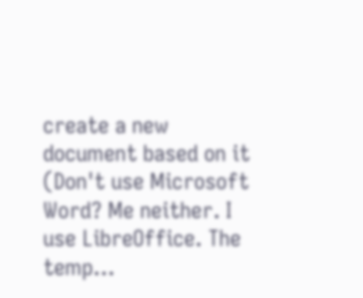create a new document based on it (Don't use Microsoft Word? Me neither. I use LibreOffice. The temp…